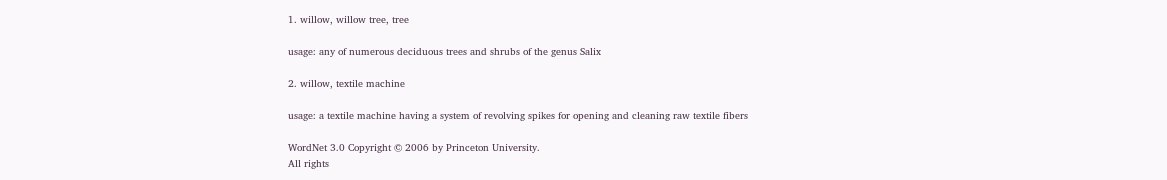1. willow, willow tree, tree

usage: any of numerous deciduous trees and shrubs of the genus Salix

2. willow, textile machine

usage: a textile machine having a system of revolving spikes for opening and cleaning raw textile fibers

WordNet 3.0 Copyright © 2006 by Princeton University.
All rights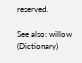reserved.

See also: willow (Dictionary)